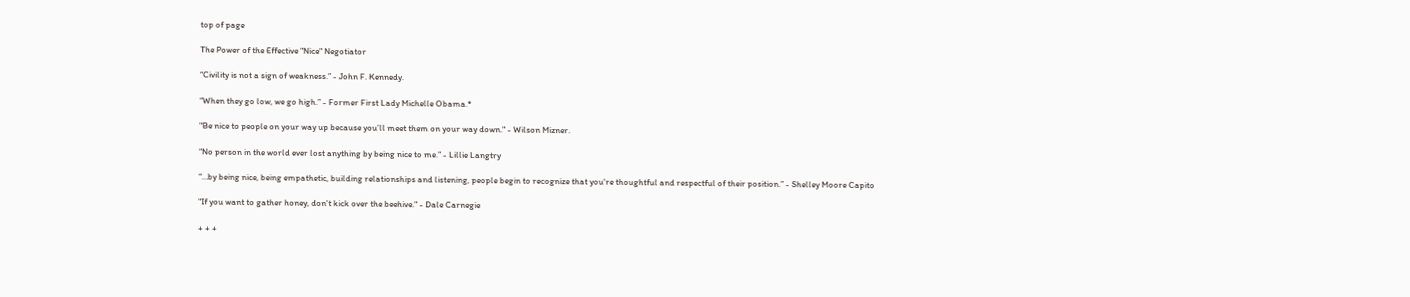top of page

The Power of the Effective "Nice" Negotiator

“Civility is not a sign of weakness.” - John F. Kennedy.

“When they go low, we go high.” - Former First Lady Michelle Obama.*

"Be nice to people on your way up because you’ll meet them on your way down." - Wilson Mizner.

“No person in the world ever lost anything by being nice to me.” - Lillie Langtry

“…by being nice, being empathetic, building relationships and listening, people begin to recognize that you're thoughtful and respectful of their position.” - Shelley Moore Capito

"If you want to gather honey, don't kick over the beehive." - Dale Carnegie

+ + +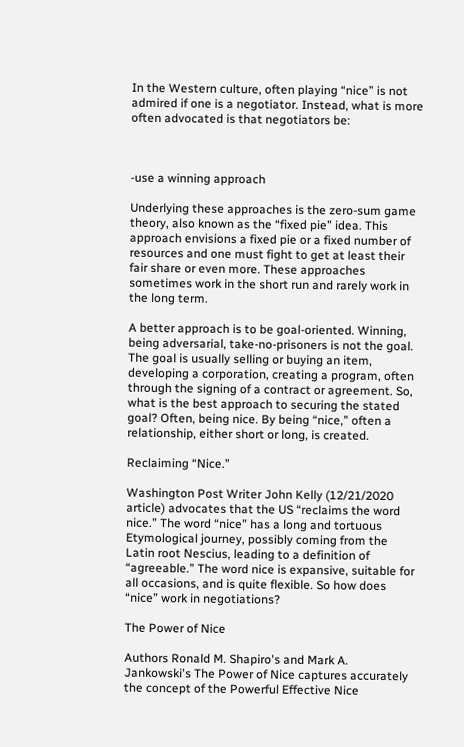In the Western culture, often playing “nice” is not admired if one is a negotiator. Instead, what is more often advocated is that negotiators be:



-use a winning approach

Underlying these approaches is the zero-sum game theory, also known as the “fixed pie” idea. This approach envisions a fixed pie or a fixed number of resources and one must fight to get at least their fair share or even more. These approaches sometimes work in the short run and rarely work in the long term.

A better approach is to be goal-oriented. Winning, being adversarial, take-no-prisoners is not the goal. The goal is usually selling or buying an item, developing a corporation, creating a program, often through the signing of a contract or agreement. So, what is the best approach to securing the stated goal? Often, being nice. By being “nice,” often a relationship, either short or long, is created.

Reclaiming “Nice.”

Washington Post Writer John Kelly (12/21/2020 article) advocates that the US “reclaims the word nice.” The word “nice” has a long and tortuous Etymological journey, possibly coming from the Latin root Nescius, leading to a definition of “agreeable.” The word nice is expansive, suitable for all occasions, and is quite flexible. So how does “nice” work in negotiations?

The Power of Nice

Authors Ronald M. Shapiro's and Mark A. Jankowski's The Power of Nice captures accurately the concept of the Powerful Effective Nice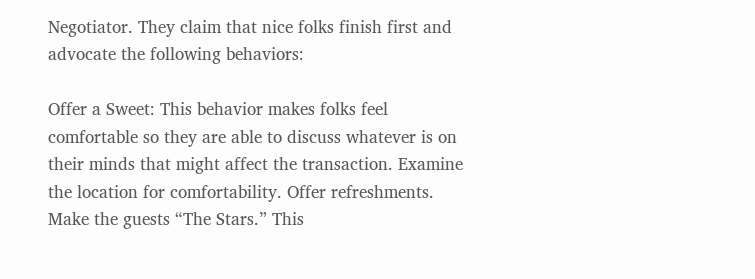Negotiator. They claim that nice folks finish first and advocate the following behaviors:

Offer a Sweet: This behavior makes folks feel comfortable so they are able to discuss whatever is on their minds that might affect the transaction. Examine the location for comfortability. Offer refreshments. Make the guests “The Stars.” This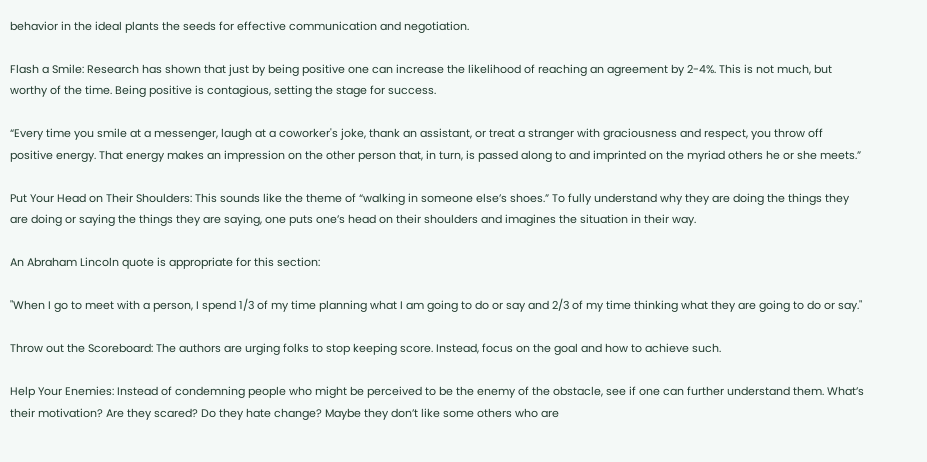behavior in the ideal plants the seeds for effective communication and negotiation.

Flash a Smile: Research has shown that just by being positive one can increase the likelihood of reaching an agreement by 2-4%. This is not much, but worthy of the time. Being positive is contagious, setting the stage for success.

“Every time you smile at a messenger, laugh at a coworker's joke, thank an assistant, or treat a stranger with graciousness and respect, you throw off positive energy. That energy makes an impression on the other person that, in turn, is passed along to and imprinted on the myriad others he or she meets.”

Put Your Head on Their Shoulders: This sounds like the theme of “walking in someone else’s shoes.” To fully understand why they are doing the things they are doing or saying the things they are saying, one puts one’s head on their shoulders and imagines the situation in their way.

An Abraham Lincoln quote is appropriate for this section:

"When I go to meet with a person, I spend 1/3 of my time planning what I am going to do or say and 2/3 of my time thinking what they are going to do or say."

Throw out the Scoreboard: The authors are urging folks to stop keeping score. Instead, focus on the goal and how to achieve such.

Help Your Enemies: Instead of condemning people who might be perceived to be the enemy of the obstacle, see if one can further understand them. What’s their motivation? Are they scared? Do they hate change? Maybe they don’t like some others who are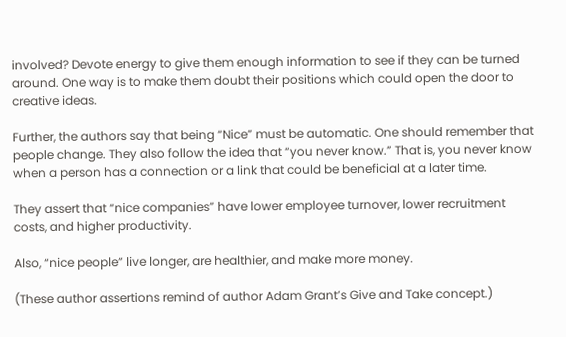involved? Devote energy to give them enough information to see if they can be turned around. One way is to make them doubt their positions which could open the door to creative ideas.

Further, the authors say that being “Nice” must be automatic. One should remember that people change. They also follow the idea that “you never know.” That is, you never know when a person has a connection or a link that could be beneficial at a later time.

They assert that “nice companies” have lower employee turnover, lower recruitment costs, and higher productivity.

Also, “nice people” live longer, are healthier, and make more money.

(These author assertions remind of author Adam Grant’s Give and Take concept.)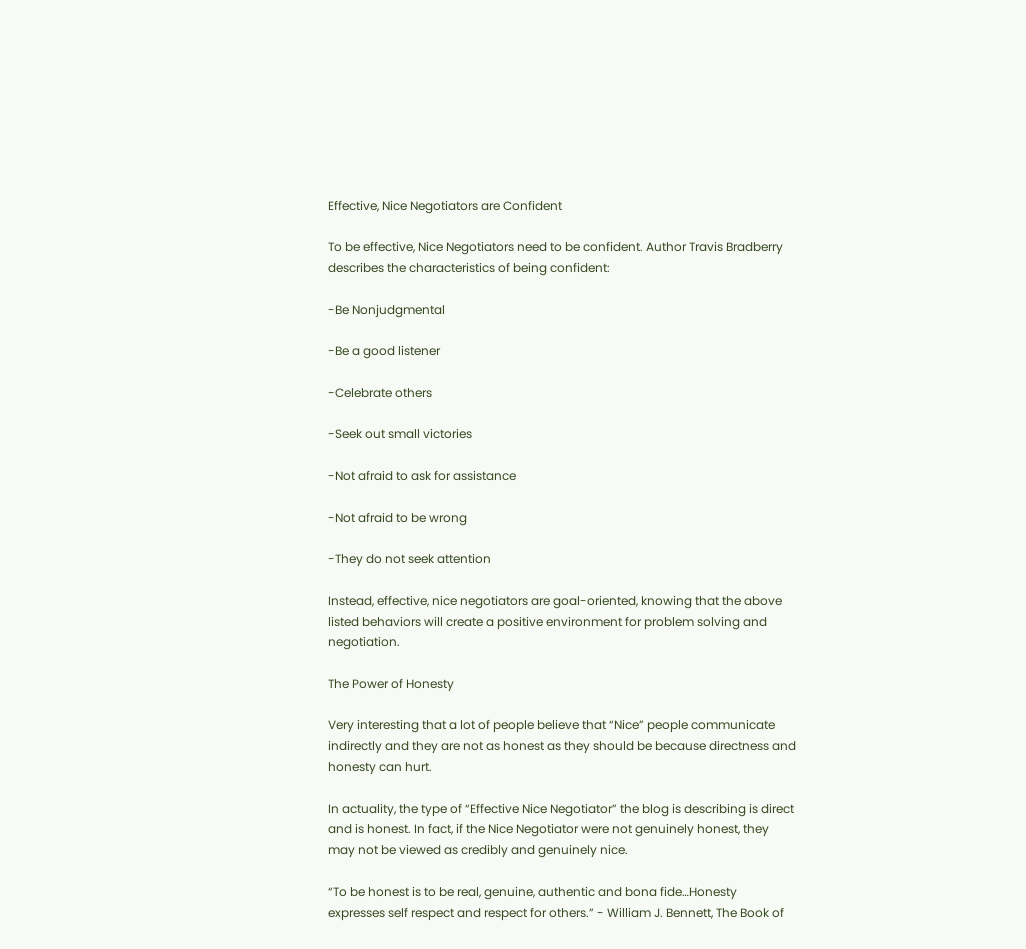Effective, Nice Negotiators are Confident

To be effective, Nice Negotiators need to be confident. Author Travis Bradberry describes the characteristics of being confident:

-Be Nonjudgmental

-Be a good listener

-Celebrate others

-Seek out small victories

-Not afraid to ask for assistance

-Not afraid to be wrong

-They do not seek attention

Instead, effective, nice negotiators are goal-oriented, knowing that the above listed behaviors will create a positive environment for problem solving and negotiation.

The Power of Honesty

Very interesting that a lot of people believe that “Nice” people communicate indirectly and they are not as honest as they should be because directness and honesty can hurt.

In actuality, the type of “Effective Nice Negotiator” the blog is describing is direct and is honest. In fact, if the Nice Negotiator were not genuinely honest, they may not be viewed as credibly and genuinely nice.

“To be honest is to be real, genuine, authentic and bona fide…Honesty expresses self respect and respect for others.” - William J. Bennett, The Book of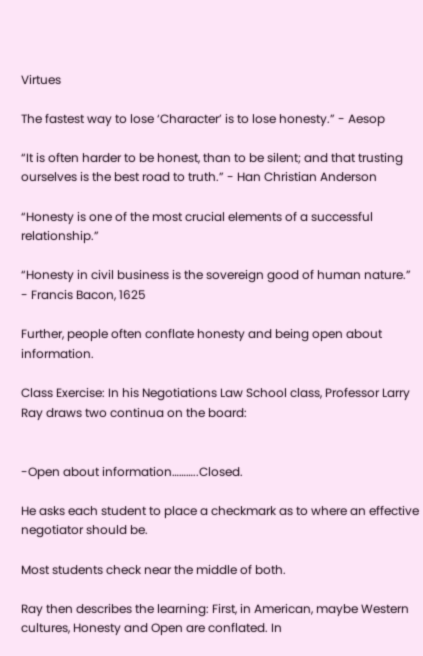Virtues

The fastest way to lose ‘Character’ is to lose honesty.” - Aesop

“It is often harder to be honest, than to be silent; and that trusting ourselves is the best road to truth.” - Han Christian Anderson

“Honesty is one of the most crucial elements of a successful relationship.”

“Honesty in civil business is the sovereign good of human nature.” - Francis Bacon, 1625

Further, people often conflate honesty and being open about information.

Class Exercise: In his Negotiations Law School class, Professor Larry Ray draws two continua on the board:


-Open about information………..Closed.

He asks each student to place a checkmark as to where an effective negotiator should be.

Most students check near the middle of both.

Ray then describes the learning: First, in American, maybe Western cultures, Honesty and Open are conflated. In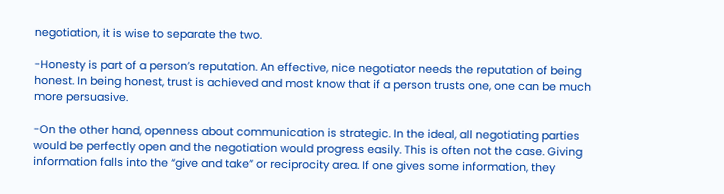negotiation, it is wise to separate the two.

-Honesty is part of a person’s reputation. An effective, nice negotiator needs the reputation of being honest. In being honest, trust is achieved and most know that if a person trusts one, one can be much more persuasive.

-On the other hand, openness about communication is strategic. In the ideal, all negotiating parties would be perfectly open and the negotiation would progress easily. This is often not the case. Giving information falls into the “give and take” or reciprocity area. If one gives some information, they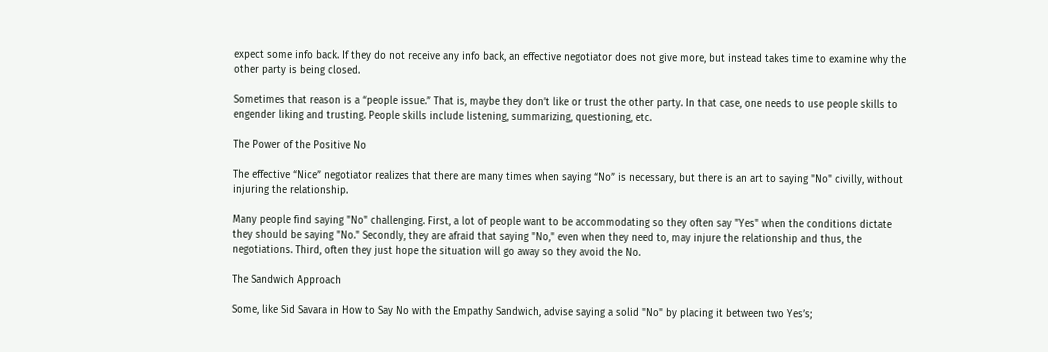expect some info back. If they do not receive any info back, an effective negotiator does not give more, but instead takes time to examine why the other party is being closed.

Sometimes that reason is a “people issue.” That is, maybe they don’t like or trust the other party. In that case, one needs to use people skills to engender liking and trusting. People skills include listening, summarizing, questioning, etc.

The Power of the Positive No

The effective “Nice” negotiator realizes that there are many times when saying “No” is necessary, but there is an art to saying "No" civilly, without injuring the relationship.

Many people find saying "No" challenging. First, a lot of people want to be accommodating so they often say "Yes" when the conditions dictate they should be saying "No." Secondly, they are afraid that saying "No," even when they need to, may injure the relationship and thus, the negotiations. Third, often they just hope the situation will go away so they avoid the No.

The Sandwich Approach

Some, like Sid Savara in How to Say No with the Empathy Sandwich, advise saying a solid "No" by placing it between two Yes’s;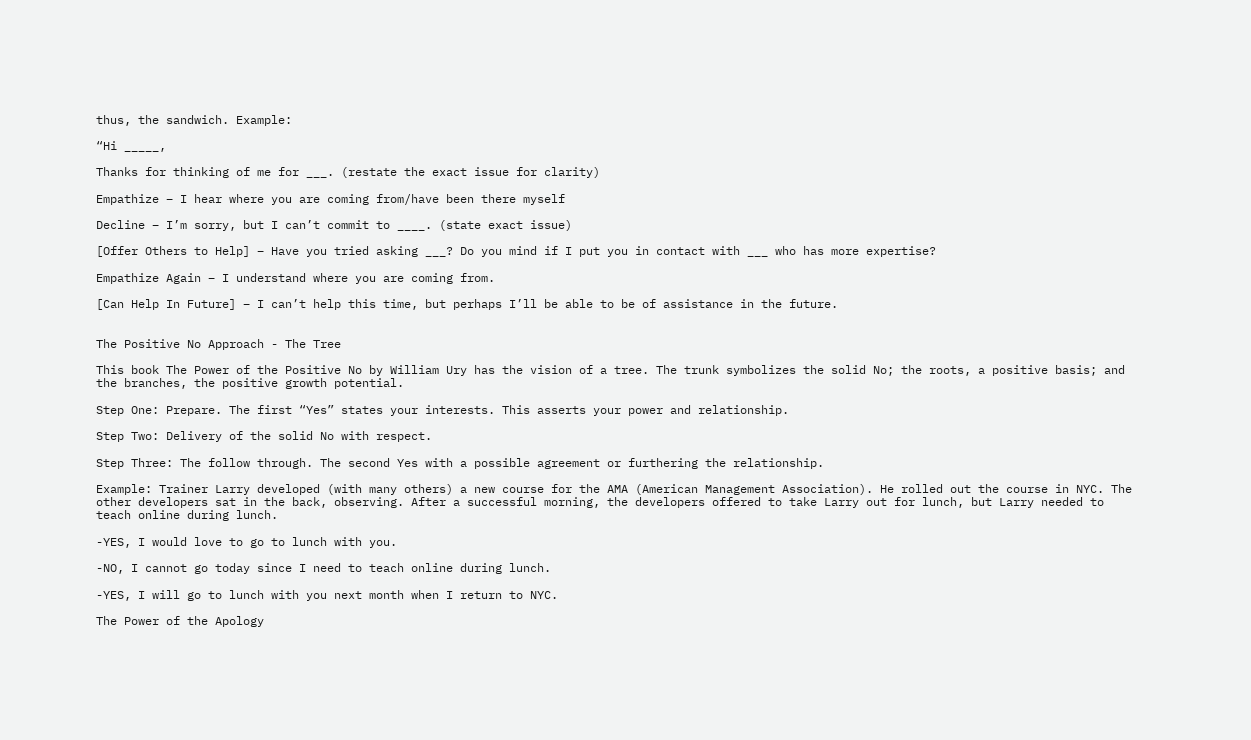thus, the sandwich. Example:

“Hi _____,

Thanks for thinking of me for ___. (restate the exact issue for clarity)

Empathize – I hear where you are coming from/have been there myself

Decline – I’m sorry, but I can’t commit to ____. (state exact issue)

[Offer Others to Help] – Have you tried asking ___? Do you mind if I put you in contact with ___ who has more expertise?

Empathize Again – I understand where you are coming from.

[Can Help In Future] – I can’t help this time, but perhaps I’ll be able to be of assistance in the future.


The Positive No Approach - The Tree

This book The Power of the Positive No by William Ury has the vision of a tree. The trunk symbolizes the solid No; the roots, a positive basis; and the branches, the positive growth potential.

Step One: Prepare. The first “Yes” states your interests. This asserts your power and relationship.

Step Two: Delivery of the solid No with respect.

Step Three: The follow through. The second Yes with a possible agreement or furthering the relationship.

Example: Trainer Larry developed (with many others) a new course for the AMA (American Management Association). He rolled out the course in NYC. The other developers sat in the back, observing. After a successful morning, the developers offered to take Larry out for lunch, but Larry needed to teach online during lunch.

-YES, I would love to go to lunch with you.

-NO, I cannot go today since I need to teach online during lunch.

-YES, I will go to lunch with you next month when I return to NYC.

The Power of the Apology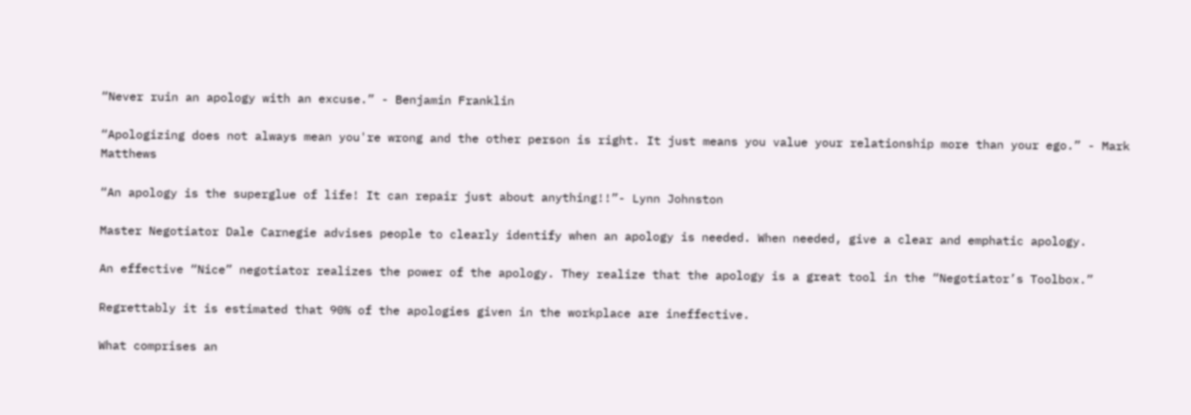“Never ruin an apology with an excuse.” - Benjamin Franklin

“Apologizing does not always mean you're wrong and the other person is right. It just means you value your relationship more than your ego.” - Mark Matthews

“An apology is the superglue of life! It can repair just about anything!!”- Lynn Johnston

Master Negotiator Dale Carnegie advises people to clearly identify when an apology is needed. When needed, give a clear and emphatic apology.

An effective “Nice” negotiator realizes the power of the apology. They realize that the apology is a great tool in the “Negotiator’s Toolbox.”

Regrettably it is estimated that 90% of the apologies given in the workplace are ineffective.

What comprises an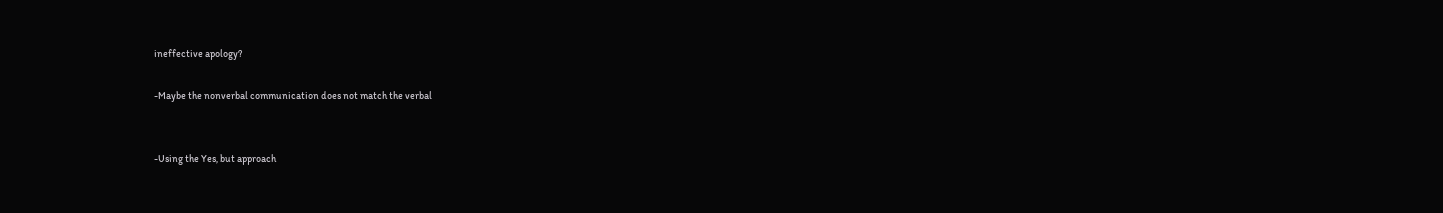ineffective apology?

-Maybe the nonverbal communication does not match the verbal


-Using the Yes, but approach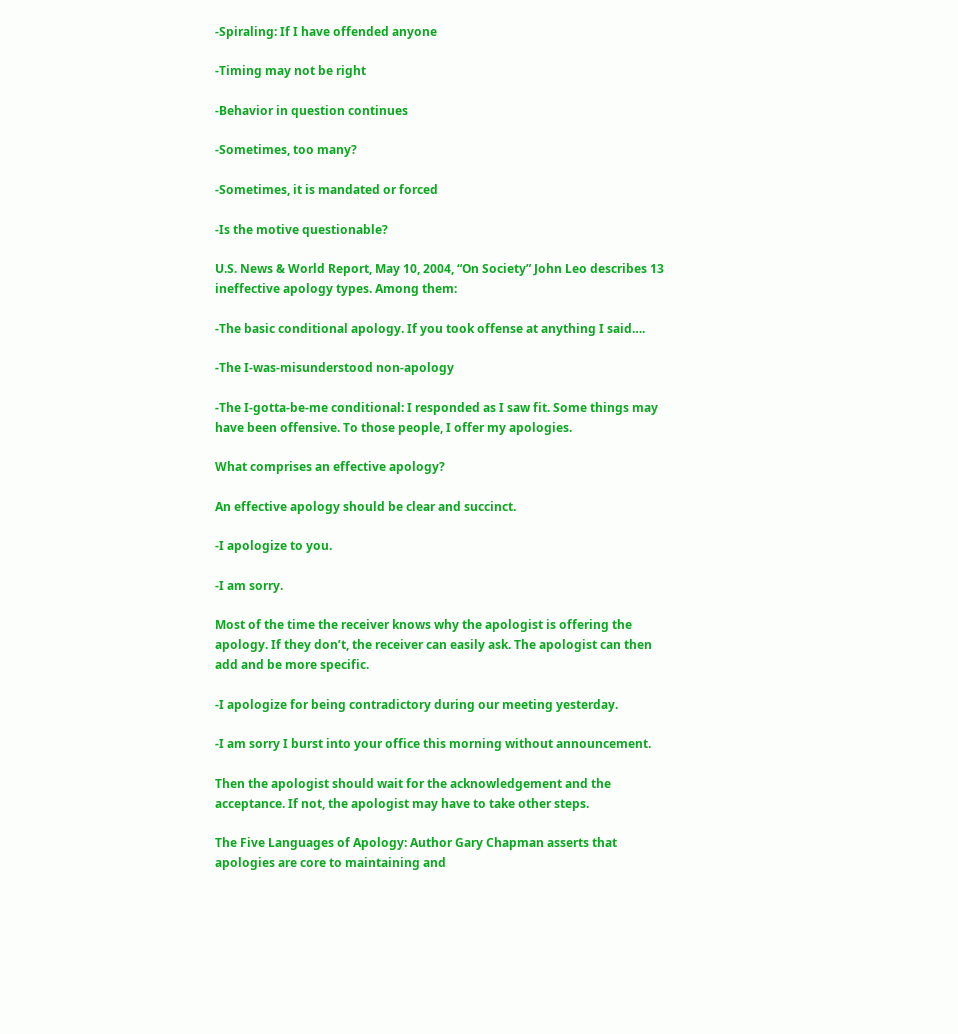-Spiraling: If I have offended anyone

-Timing may not be right

-Behavior in question continues

-Sometimes, too many?

-Sometimes, it is mandated or forced

-Is the motive questionable?

U.S. News & World Report, May 10, 2004, “On Society” John Leo describes 13 ineffective apology types. Among them:

-The basic conditional apology. If you took offense at anything I said….

-The I-was-misunderstood non-apology

-The I-gotta-be-me conditional: I responded as I saw fit. Some things may have been offensive. To those people, I offer my apologies.

What comprises an effective apology?

An effective apology should be clear and succinct.

-I apologize to you.

-I am sorry.

Most of the time the receiver knows why the apologist is offering the apology. If they don’t, the receiver can easily ask. The apologist can then add and be more specific.

-I apologize for being contradictory during our meeting yesterday.

-I am sorry I burst into your office this morning without announcement.

Then the apologist should wait for the acknowledgement and the acceptance. If not, the apologist may have to take other steps.

The Five Languages of Apology: Author Gary Chapman asserts that apologies are core to maintaining and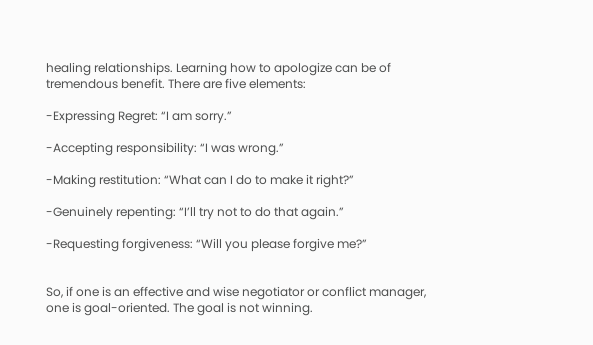healing relationships. Learning how to apologize can be of tremendous benefit. There are five elements:

-Expressing Regret: “I am sorry.”

-Accepting responsibility: “I was wrong.”

-Making restitution: “What can I do to make it right?”

-Genuinely repenting: “I’ll try not to do that again.”

-Requesting forgiveness: “Will you please forgive me?”


So, if one is an effective and wise negotiator or conflict manager, one is goal-oriented. The goal is not winning.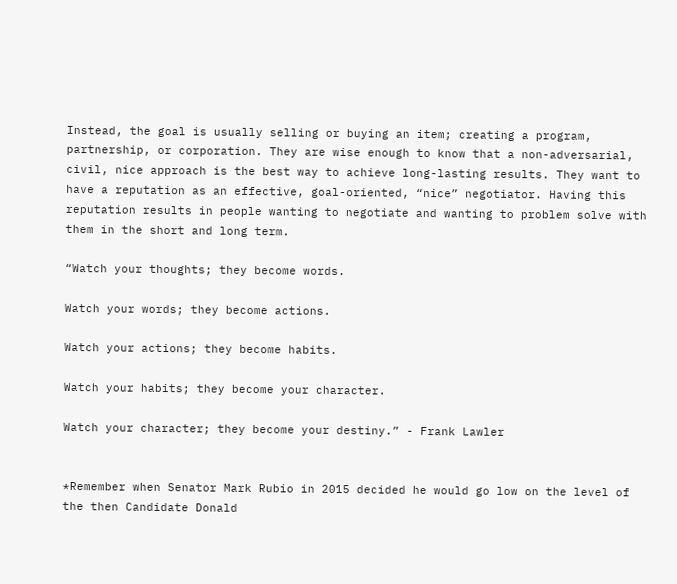Instead, the goal is usually selling or buying an item; creating a program, partnership, or corporation. They are wise enough to know that a non-adversarial, civil, nice approach is the best way to achieve long-lasting results. They want to have a reputation as an effective, goal-oriented, “nice” negotiator. Having this reputation results in people wanting to negotiate and wanting to problem solve with them in the short and long term.

“Watch your thoughts; they become words.

Watch your words; they become actions.

Watch your actions; they become habits.

Watch your habits; they become your character.

Watch your character; they become your destiny.” - Frank Lawler


*Remember when Senator Mark Rubio in 2015 decided he would go low on the level of the then Candidate Donald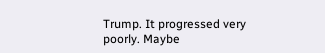Trump. It progressed very poorly. Maybe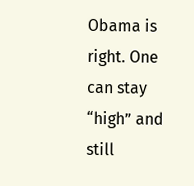Obama is right. One can stay “high” and still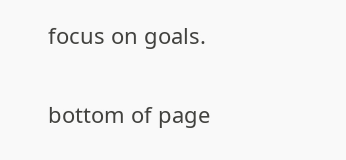focus on goals.

bottom of page